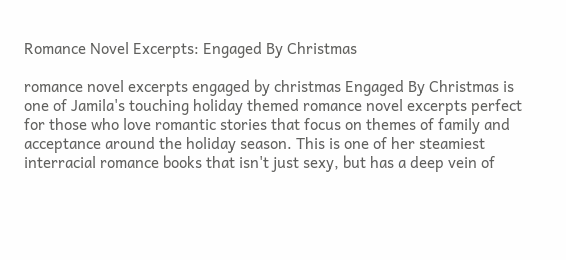Romance Novel Excerpts: Engaged By Christmas

romance novel excerpts engaged by christmas Engaged By Christmas is one of Jamila's touching holiday themed romance novel excerpts perfect for those who love romantic stories that focus on themes of family and acceptance around the holiday season. This is one of her steamiest interracial romance books that isn't just sexy, but has a deep vein of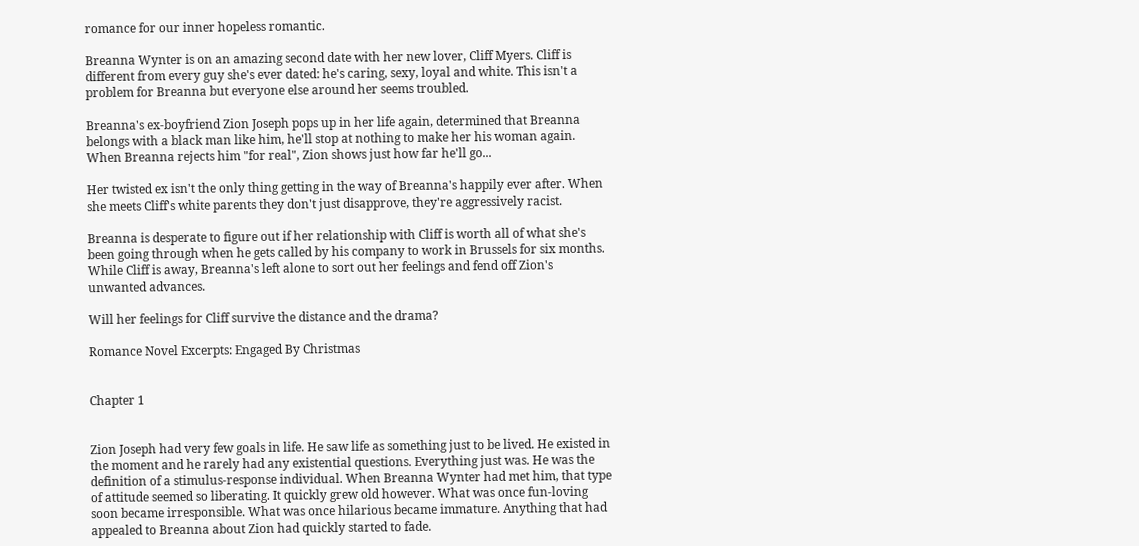romance for our inner hopeless romantic.

Breanna Wynter is on an amazing second date with her new lover, Cliff Myers. Cliff is different from every guy she's ever dated: he's caring, sexy, loyal and white. This isn't a problem for Breanna but everyone else around her seems troubled.

Breanna's ex-boyfriend Zion Joseph pops up in her life again, determined that Breanna belongs with a black man like him, he'll stop at nothing to make her his woman again. When Breanna rejects him "for real", Zion shows just how far he'll go...

Her twisted ex isn't the only thing getting in the way of Breanna's happily ever after. When she meets Cliff's white parents they don't just disapprove, they're aggressively racist.

Breanna is desperate to figure out if her relationship with Cliff is worth all of what she's been going through when he gets called by his company to work in Brussels for six months. While Cliff is away, Breanna's left alone to sort out her feelings and fend off Zion's unwanted advances.

Will her feelings for Cliff survive the distance and the drama?

Romance Novel Excerpts: Engaged By Christmas


Chapter 1


Zion Joseph had very few goals in life. He saw life as something just to be lived. He existed in the moment and he rarely had any existential questions. Everything just was. He was the definition of a stimulus-response individual. When Breanna Wynter had met him, that type of attitude seemed so liberating. It quickly grew old however. What was once fun-loving soon became irresponsible. What was once hilarious became immature. Anything that had appealed to Breanna about Zion had quickly started to fade.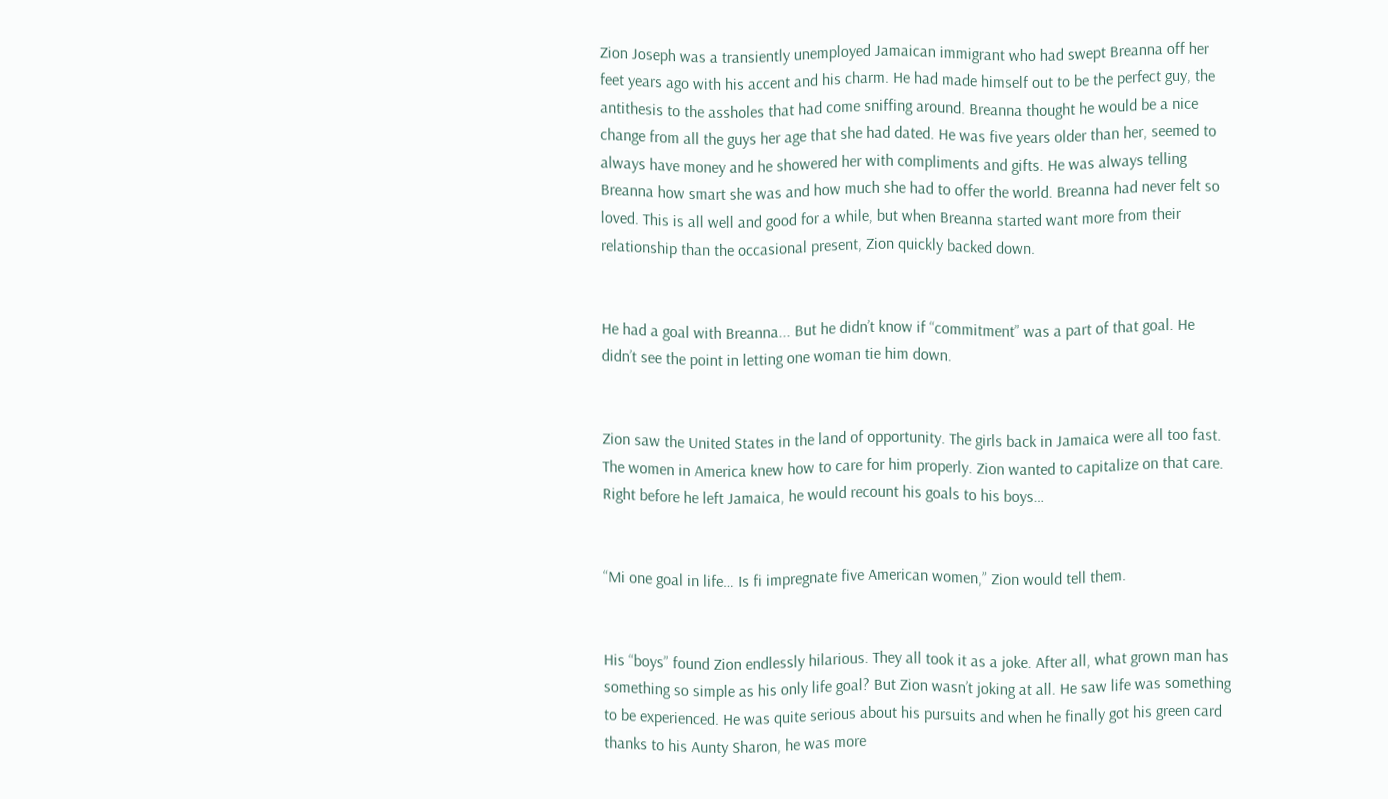Zion Joseph was a transiently unemployed Jamaican immigrant who had swept Breanna off her feet years ago with his accent and his charm. He had made himself out to be the perfect guy, the antithesis to the assholes that had come sniffing around. Breanna thought he would be a nice change from all the guys her age that she had dated. He was five years older than her, seemed to always have money and he showered her with compliments and gifts. He was always telling Breanna how smart she was and how much she had to offer the world. Breanna had never felt so loved. This is all well and good for a while, but when Breanna started want more from their relationship than the occasional present, Zion quickly backed down.


He had a goal with Breanna... But he didn’t know if “commitment” was a part of that goal. He didn’t see the point in letting one woman tie him down.


Zion saw the United States in the land of opportunity. The girls back in Jamaica were all too fast. The women in America knew how to care for him properly. Zion wanted to capitalize on that care. Right before he left Jamaica, he would recount his goals to his boys…


“Mi one goal in life… Is fi impregnate five American women,” Zion would tell them.


His “boys” found Zion endlessly hilarious. They all took it as a joke. After all, what grown man has something so simple as his only life goal? But Zion wasn’t joking at all. He saw life was something to be experienced. He was quite serious about his pursuits and when he finally got his green card thanks to his Aunty Sharon, he was more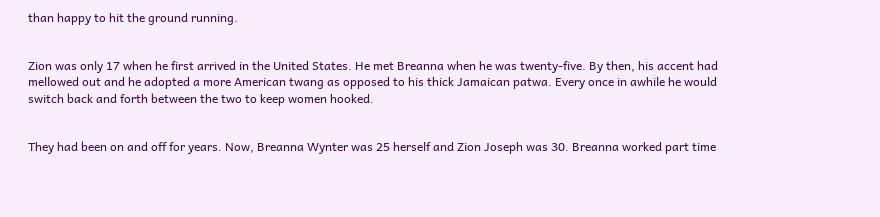than happy to hit the ground running.


Zion was only 17 when he first arrived in the United States. He met Breanna when he was twenty-five. By then, his accent had mellowed out and he adopted a more American twang as opposed to his thick Jamaican patwa. Every once in awhile he would switch back and forth between the two to keep women hooked.


They had been on and off for years. Now, Breanna Wynter was 25 herself and Zion Joseph was 30. Breanna worked part time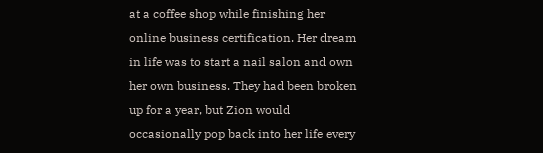at a coffee shop while finishing her online business certification. Her dream in life was to start a nail salon and own her own business. They had been broken up for a year, but Zion would occasionally pop back into her life every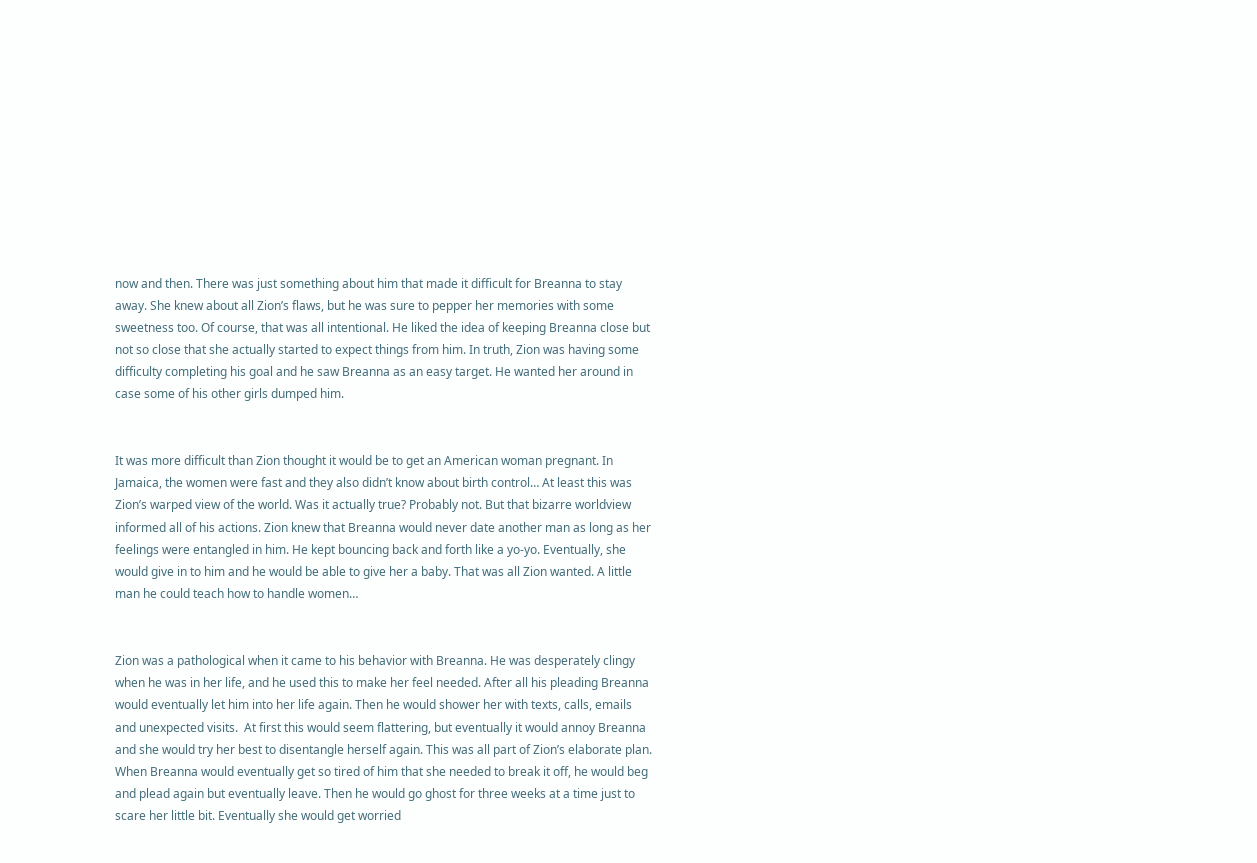now and then. There was just something about him that made it difficult for Breanna to stay away. She knew about all Zion’s flaws, but he was sure to pepper her memories with some sweetness too. Of course, that was all intentional. He liked the idea of keeping Breanna close but not so close that she actually started to expect things from him. In truth, Zion was having some difficulty completing his goal and he saw Breanna as an easy target. He wanted her around in case some of his other girls dumped him.


It was more difficult than Zion thought it would be to get an American woman pregnant. In Jamaica, the women were fast and they also didn’t know about birth control… At least this was Zion’s warped view of the world. Was it actually true? Probably not. But that bizarre worldview informed all of his actions. Zion knew that Breanna would never date another man as long as her feelings were entangled in him. He kept bouncing back and forth like a yo-yo. Eventually, she would give in to him and he would be able to give her a baby. That was all Zion wanted. A little man he could teach how to handle women…


Zion was a pathological when it came to his behavior with Breanna. He was desperately clingy when he was in her life, and he used this to make her feel needed. After all his pleading Breanna would eventually let him into her life again. Then he would shower her with texts, calls, emails and unexpected visits.  At first this would seem flattering, but eventually it would annoy Breanna and she would try her best to disentangle herself again. This was all part of Zion’s elaborate plan. When Breanna would eventually get so tired of him that she needed to break it off, he would beg and plead again but eventually leave. Then he would go ghost for three weeks at a time just to scare her little bit. Eventually she would get worried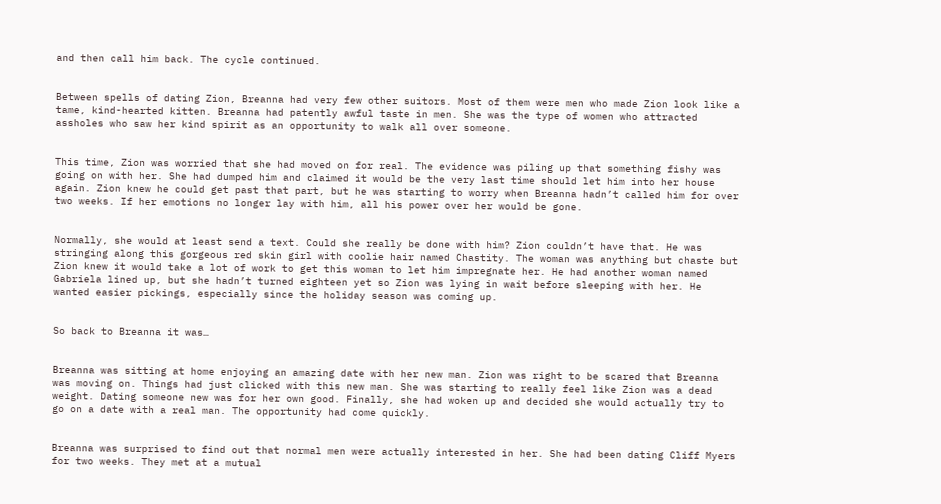and then call him back. The cycle continued.


Between spells of dating Zion, Breanna had very few other suitors. Most of them were men who made Zion look like a tame, kind-hearted kitten. Breanna had patently awful taste in men. She was the type of women who attracted assholes who saw her kind spirit as an opportunity to walk all over someone.


This time, Zion was worried that she had moved on for real. The evidence was piling up that something fishy was going on with her. She had dumped him and claimed it would be the very last time should let him into her house again. Zion knew he could get past that part, but he was starting to worry when Breanna hadn’t called him for over two weeks. If her emotions no longer lay with him, all his power over her would be gone.


Normally, she would at least send a text. Could she really be done with him? Zion couldn’t have that. He was stringing along this gorgeous red skin girl with coolie hair named Chastity. The woman was anything but chaste but Zion knew it would take a lot of work to get this woman to let him impregnate her. He had another woman named Gabriela lined up, but she hadn’t turned eighteen yet so Zion was lying in wait before sleeping with her. He wanted easier pickings, especially since the holiday season was coming up.


So back to Breanna it was…


Breanna was sitting at home enjoying an amazing date with her new man. Zion was right to be scared that Breanna was moving on. Things had just clicked with this new man. She was starting to really feel like Zion was a dead weight. Dating someone new was for her own good. Finally, she had woken up and decided she would actually try to go on a date with a real man. The opportunity had come quickly.


Breanna was surprised to find out that normal men were actually interested in her. She had been dating Cliff Myers for two weeks. They met at a mutual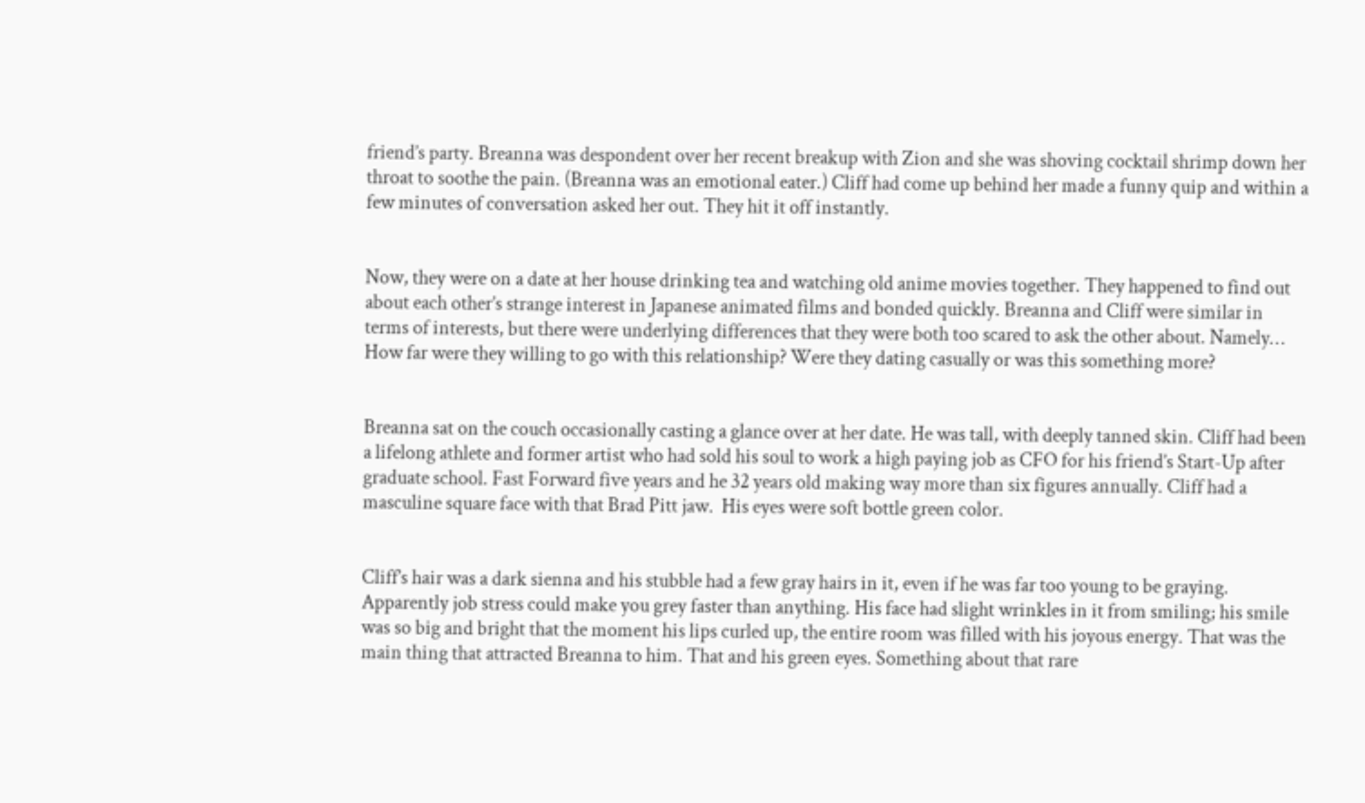friend’s party. Breanna was despondent over her recent breakup with Zion and she was shoving cocktail shrimp down her throat to soothe the pain. (Breanna was an emotional eater.) Cliff had come up behind her made a funny quip and within a few minutes of conversation asked her out. They hit it off instantly.


Now, they were on a date at her house drinking tea and watching old anime movies together. They happened to find out about each other’s strange interest in Japanese animated films and bonded quickly. Breanna and Cliff were similar in terms of interests, but there were underlying differences that they were both too scared to ask the other about. Namely… How far were they willing to go with this relationship? Were they dating casually or was this something more?


Breanna sat on the couch occasionally casting a glance over at her date. He was tall, with deeply tanned skin. Cliff had been a lifelong athlete and former artist who had sold his soul to work a high paying job as CFO for his friend’s Start-Up after graduate school. Fast Forward five years and he 32 years old making way more than six figures annually. Cliff had a masculine square face with that Brad Pitt jaw.  His eyes were soft bottle green color.


Cliff’s hair was a dark sienna and his stubble had a few gray hairs in it, even if he was far too young to be graying. Apparently job stress could make you grey faster than anything. His face had slight wrinkles in it from smiling; his smile was so big and bright that the moment his lips curled up, the entire room was filled with his joyous energy. That was the main thing that attracted Breanna to him. That and his green eyes. Something about that rare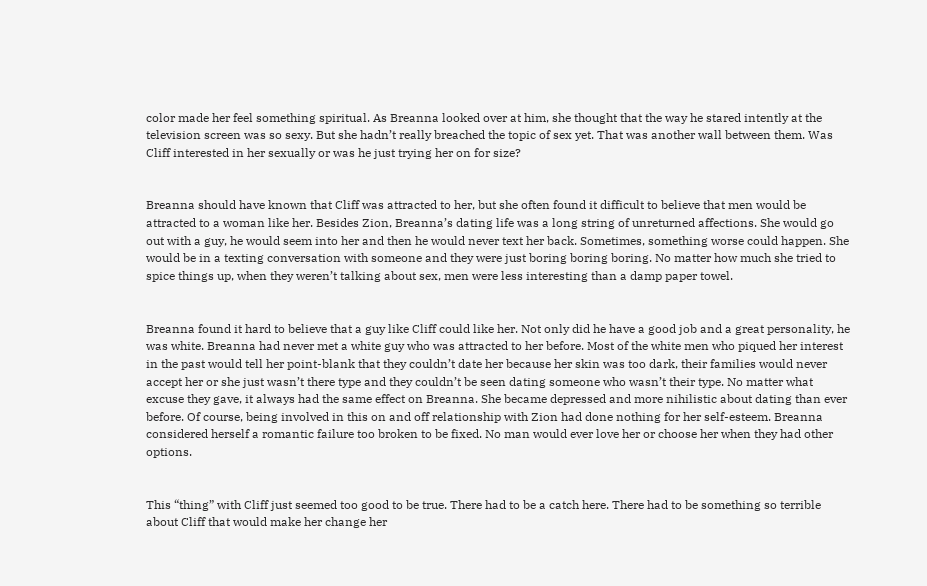color made her feel something spiritual. As Breanna looked over at him, she thought that the way he stared intently at the television screen was so sexy. But she hadn’t really breached the topic of sex yet. That was another wall between them. Was Cliff interested in her sexually or was he just trying her on for size?


Breanna should have known that Cliff was attracted to her, but she often found it difficult to believe that men would be attracted to a woman like her. Besides Zion, Breanna’s dating life was a long string of unreturned affections. She would go out with a guy, he would seem into her and then he would never text her back. Sometimes, something worse could happen. She would be in a texting conversation with someone and they were just boring boring boring. No matter how much she tried to spice things up, when they weren’t talking about sex, men were less interesting than a damp paper towel.


Breanna found it hard to believe that a guy like Cliff could like her. Not only did he have a good job and a great personality, he was white. Breanna had never met a white guy who was attracted to her before. Most of the white men who piqued her interest in the past would tell her point-blank that they couldn’t date her because her skin was too dark, their families would never accept her or she just wasn’t there type and they couldn’t be seen dating someone who wasn’t their type. No matter what excuse they gave, it always had the same effect on Breanna. She became depressed and more nihilistic about dating than ever before. Of course, being involved in this on and off relationship with Zion had done nothing for her self-esteem. Breanna considered herself a romantic failure too broken to be fixed. No man would ever love her or choose her when they had other options.


This “thing” with Cliff just seemed too good to be true. There had to be a catch here. There had to be something so terrible about Cliff that would make her change her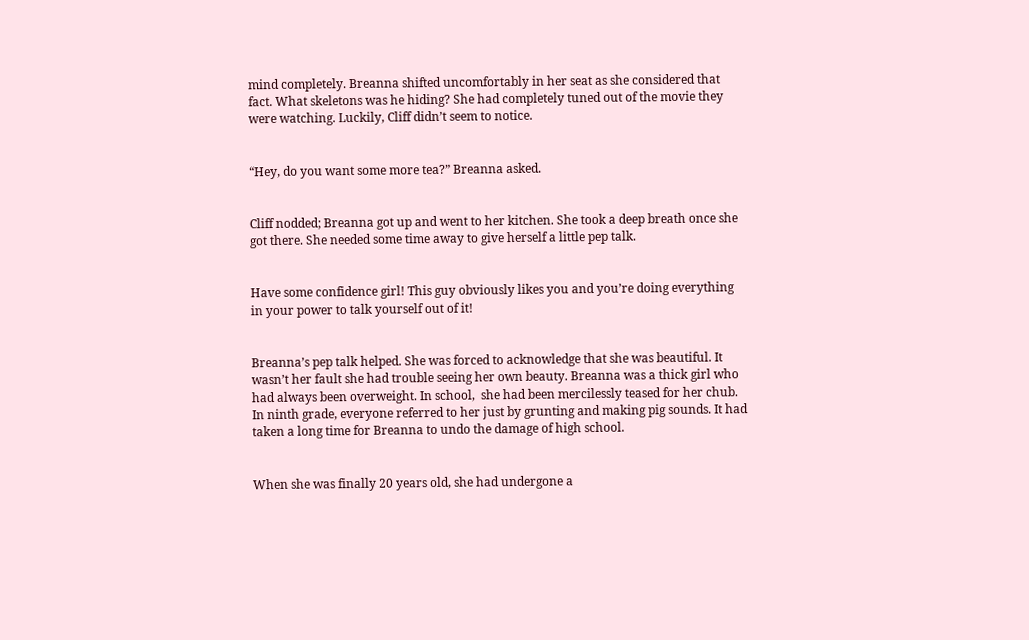mind completely. Breanna shifted uncomfortably in her seat as she considered that fact. What skeletons was he hiding? She had completely tuned out of the movie they were watching. Luckily, Cliff didn’t seem to notice.


“Hey, do you want some more tea?” Breanna asked.


Cliff nodded; Breanna got up and went to her kitchen. She took a deep breath once she got there. She needed some time away to give herself a little pep talk.


Have some confidence girl! This guy obviously likes you and you’re doing everything in your power to talk yourself out of it!


Breanna’s pep talk helped. She was forced to acknowledge that she was beautiful. It wasn’t her fault she had trouble seeing her own beauty. Breanna was a thick girl who had always been overweight. In school,  she had been mercilessly teased for her chub. In ninth grade, everyone referred to her just by grunting and making pig sounds. It had taken a long time for Breanna to undo the damage of high school.


When she was finally 20 years old, she had undergone a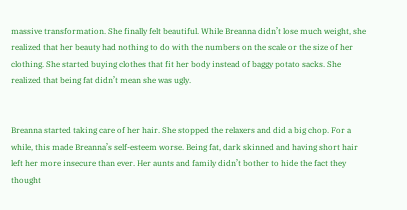massive transformation. She finally felt beautiful. While Breanna didn’t lose much weight, she realized that her beauty had nothing to do with the numbers on the scale or the size of her clothing. She started buying clothes that fit her body instead of baggy potato sacks. She realized that being fat didn’t mean she was ugly.


Breanna started taking care of her hair. She stopped the relaxers and did a big chop. For a while, this made Breanna’s self-esteem worse. Being fat, dark skinned and having short hair left her more insecure than ever. Her aunts and family didn’t bother to hide the fact they thought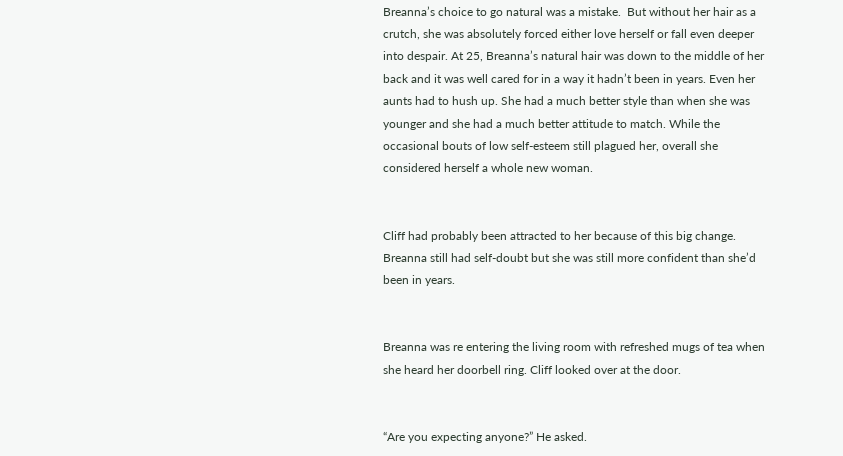Breanna’s choice to go natural was a mistake.  But without her hair as a crutch, she was absolutely forced either love herself or fall even deeper into despair. At 25, Breanna’s natural hair was down to the middle of her back and it was well cared for in a way it hadn’t been in years. Even her aunts had to hush up. She had a much better style than when she was younger and she had a much better attitude to match. While the occasional bouts of low self-esteem still plagued her, overall she considered herself a whole new woman.


Cliff had probably been attracted to her because of this big change. Breanna still had self-doubt but she was still more confident than she’d been in years.


Breanna was re entering the living room with refreshed mugs of tea when she heard her doorbell ring. Cliff looked over at the door.


“Are you expecting anyone?” He asked.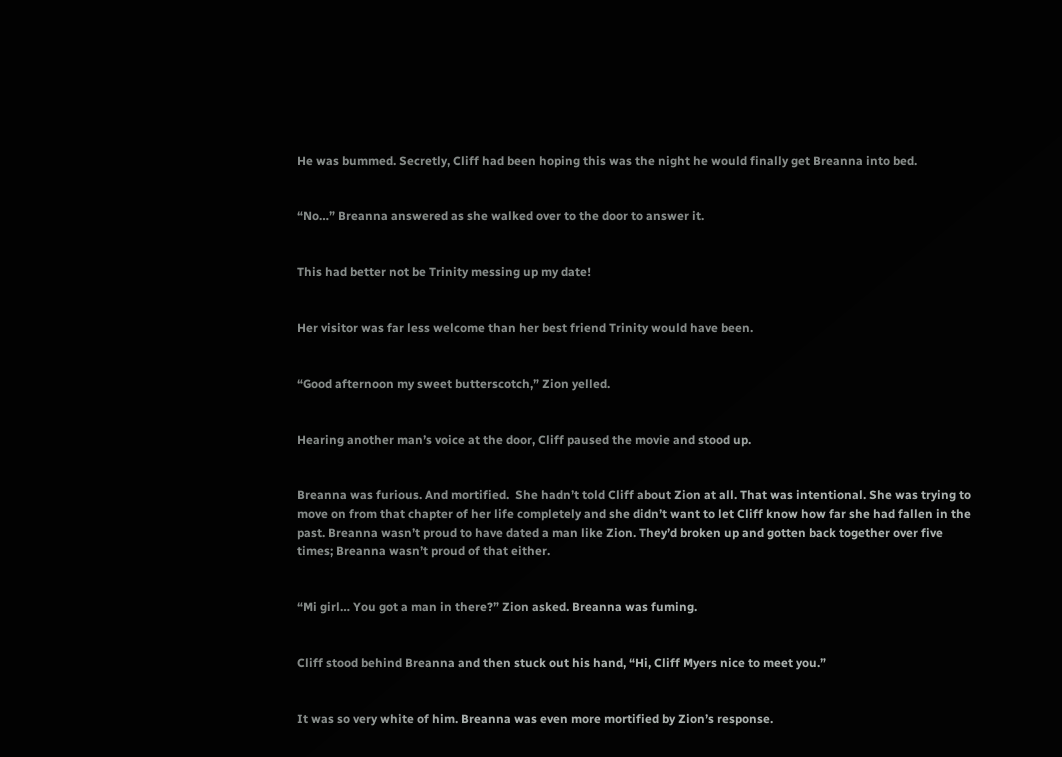He was bummed. Secretly, Cliff had been hoping this was the night he would finally get Breanna into bed.


“No…” Breanna answered as she walked over to the door to answer it.


This had better not be Trinity messing up my date!


Her visitor was far less welcome than her best friend Trinity would have been.


“Good afternoon my sweet butterscotch,” Zion yelled.


Hearing another man’s voice at the door, Cliff paused the movie and stood up.


Breanna was furious. And mortified.  She hadn’t told Cliff about Zion at all. That was intentional. She was trying to move on from that chapter of her life completely and she didn’t want to let Cliff know how far she had fallen in the past. Breanna wasn’t proud to have dated a man like Zion. They’d broken up and gotten back together over five times; Breanna wasn’t proud of that either.


“Mi girl… You got a man in there?” Zion asked. Breanna was fuming.


Cliff stood behind Breanna and then stuck out his hand, “Hi, Cliff Myers nice to meet you.”


It was so very white of him. Breanna was even more mortified by Zion’s response.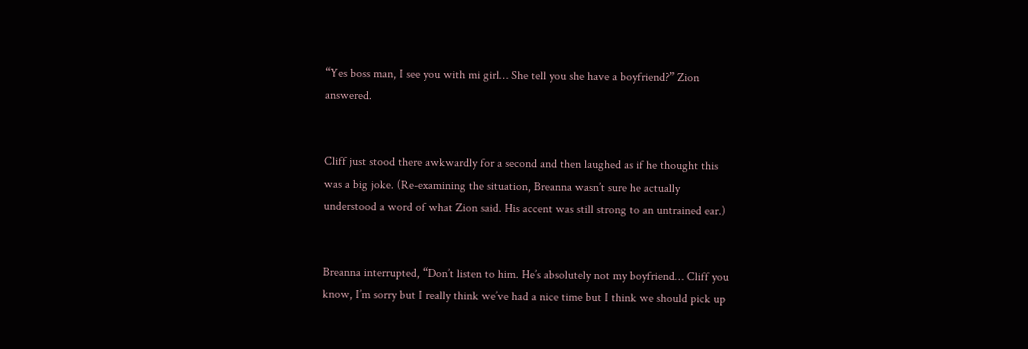“Yes boss man, I see you with mi girl… She tell you she have a boyfriend?” Zion answered.


Cliff just stood there awkwardly for a second and then laughed as if he thought this was a big joke. (Re-examining the situation, Breanna wasn’t sure he actually understood a word of what Zion said. His accent was still strong to an untrained ear.)


Breanna interrupted, “Don’t listen to him. He’s absolutely not my boyfriend… Cliff you know, I’m sorry but I really think we’ve had a nice time but I think we should pick up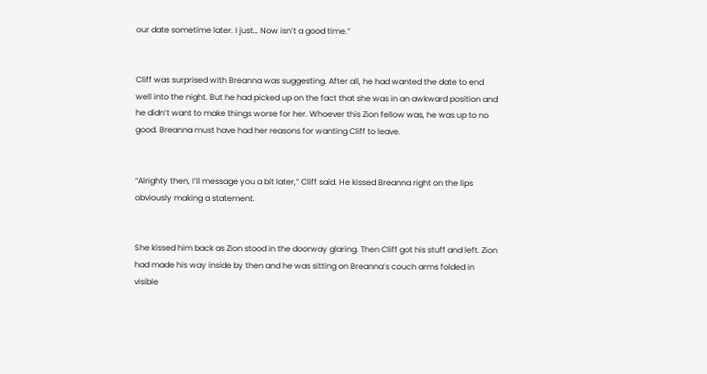our date sometime later. I just… Now isn’t a good time.”


Cliff was surprised with Breanna was suggesting. After all, he had wanted the date to end well into the night. But he had picked up on the fact that she was in an awkward position and he didn’t want to make things worse for her. Whoever this Zion fellow was, he was up to no good. Breanna must have had her reasons for wanting Cliff to leave.


“Alrighty then, I’ll message you a bit later,” Cliff said. He kissed Breanna right on the lips obviously making a statement.


She kissed him back as Zion stood in the doorway glaring. Then Cliff got his stuff and left. Zion had made his way inside by then and he was sitting on Breanna’s couch arms folded in visible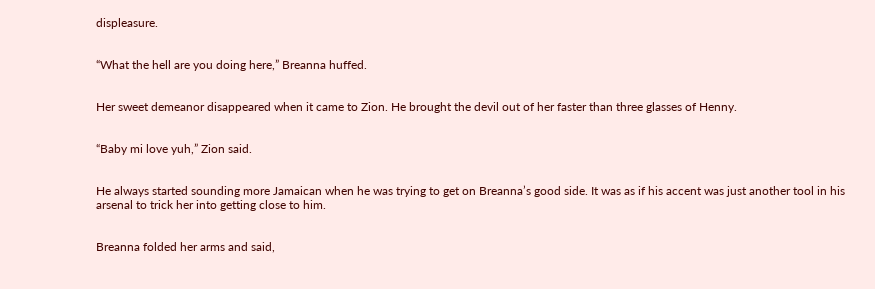displeasure.


“What the hell are you doing here,” Breanna huffed.


Her sweet demeanor disappeared when it came to Zion. He brought the devil out of her faster than three glasses of Henny.


“Baby mi love yuh,” Zion said.


He always started sounding more Jamaican when he was trying to get on Breanna’s good side. It was as if his accent was just another tool in his arsenal to trick her into getting close to him.


Breanna folded her arms and said,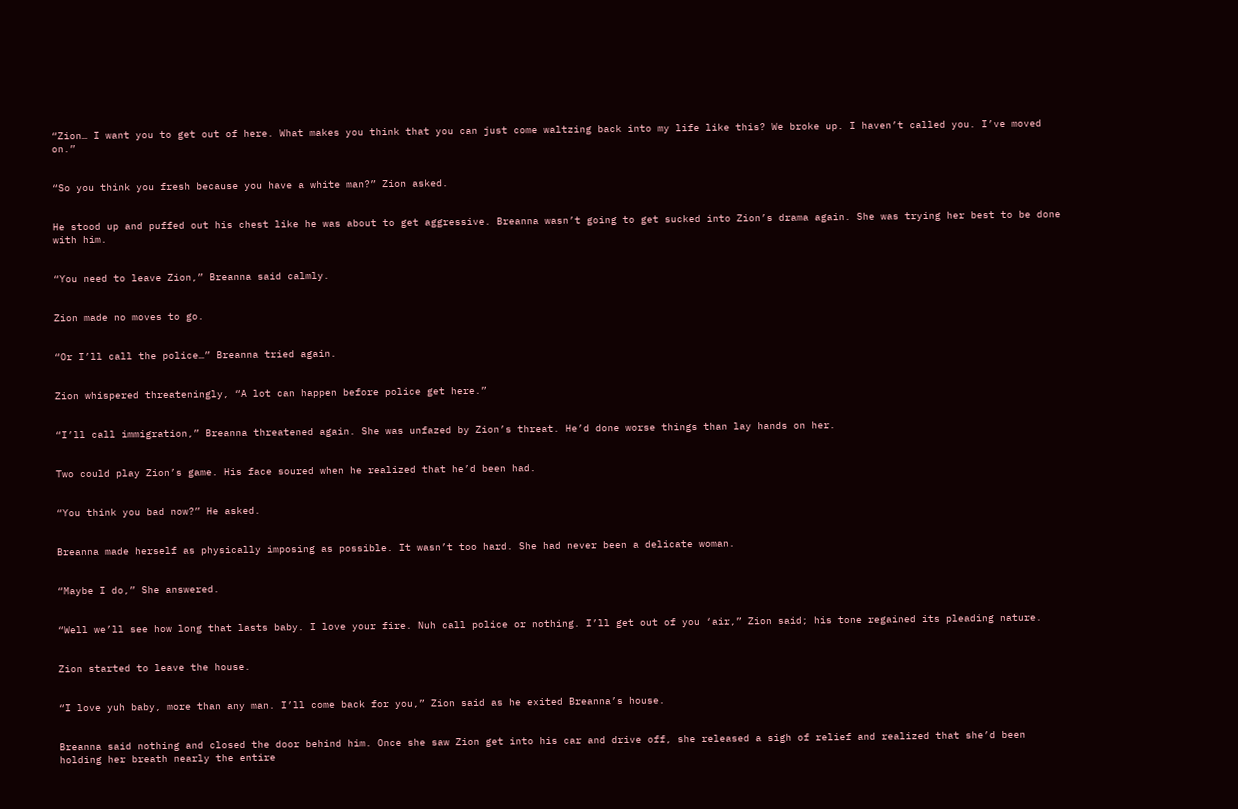“Zion… I want you to get out of here. What makes you think that you can just come waltzing back into my life like this? We broke up. I haven’t called you. I’ve moved on.”


“So you think you fresh because you have a white man?” Zion asked.


He stood up and puffed out his chest like he was about to get aggressive. Breanna wasn’t going to get sucked into Zion’s drama again. She was trying her best to be done with him.


“You need to leave Zion,” Breanna said calmly.


Zion made no moves to go.


“Or I’ll call the police…” Breanna tried again.


Zion whispered threateningly, “A lot can happen before police get here.”


“I’ll call immigration,” Breanna threatened again. She was unfazed by Zion’s threat. He’d done worse things than lay hands on her.


Two could play Zion’s game. His face soured when he realized that he’d been had.


“You think you bad now?” He asked.


Breanna made herself as physically imposing as possible. It wasn’t too hard. She had never been a delicate woman.


“Maybe I do,” She answered.


“Well we’ll see how long that lasts baby. I love your fire. Nuh call police or nothing. I’ll get out of you ‘air,” Zion said; his tone regained its pleading nature.


Zion started to leave the house.


“I love yuh baby, more than any man. I’ll come back for you,” Zion said as he exited Breanna’s house.


Breanna said nothing and closed the door behind him. Once she saw Zion get into his car and drive off, she released a sigh of relief and realized that she’d been holding her breath nearly the entire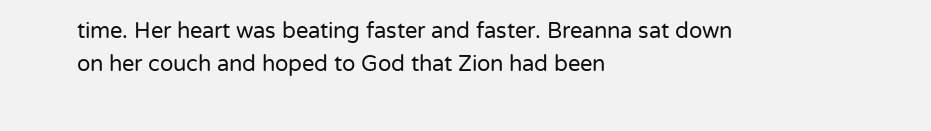time. Her heart was beating faster and faster. Breanna sat down on her couch and hoped to God that Zion had been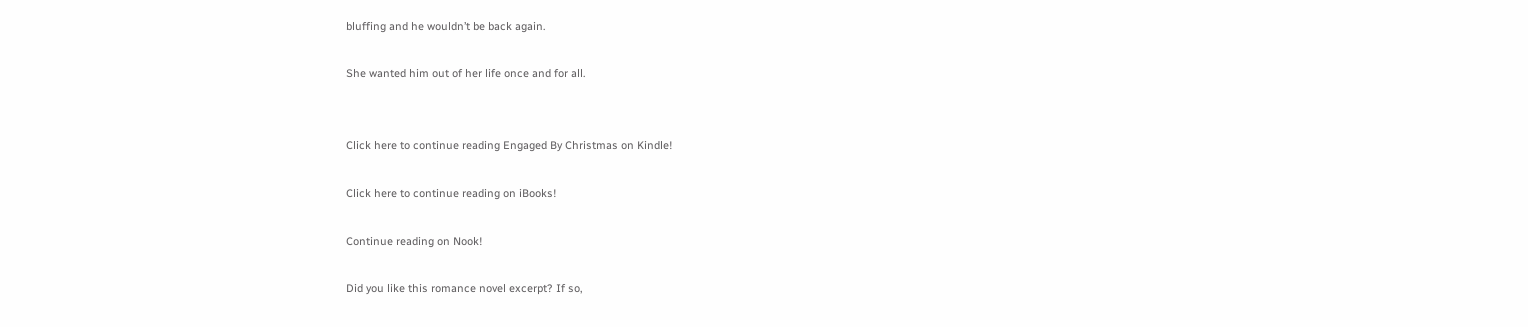bluffing and he wouldn’t be back again.

She wanted him out of her life once and for all.


Click here to continue reading Engaged By Christmas on Kindle!

Click here to continue reading on iBooks!

Continue reading on Nook!

Did you like this romance novel excerpt? If so,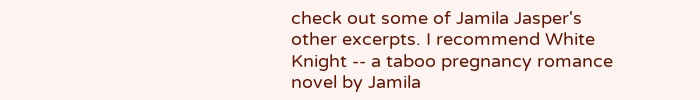check out some of Jamila Jasper's other excerpts. I recommend White Knight -- a taboo pregnancy romance novel by Jamila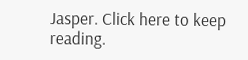Jasper. Click here to keep reading.